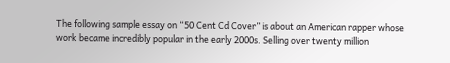The following sample essay on “50 Cent Cd Cover” is about an American rapper whose work became incredibly popular in the early 2000s. Selling over twenty million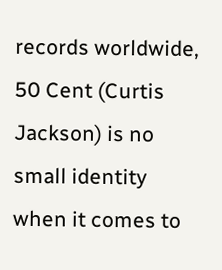records worldwide, 50 Cent (Curtis Jackson) is no small identity when it comes to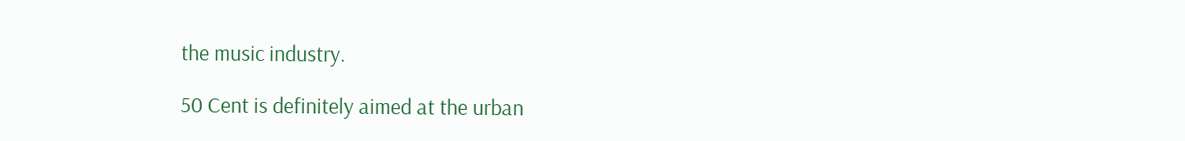the music industry.

50 Cent is definitely aimed at the urban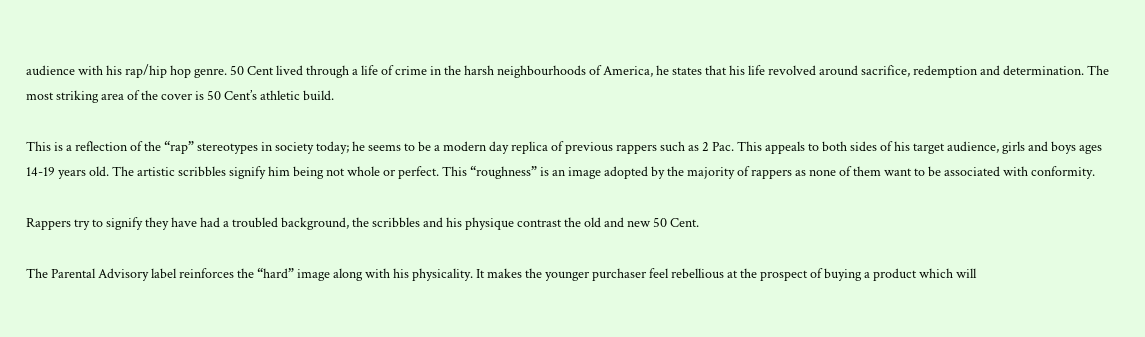audience with his rap/hip hop genre. 50 Cent lived through a life of crime in the harsh neighbourhoods of America, he states that his life revolved around sacrifice, redemption and determination. The most striking area of the cover is 50 Cent’s athletic build.

This is a reflection of the “rap” stereotypes in society today; he seems to be a modern day replica of previous rappers such as 2 Pac. This appeals to both sides of his target audience, girls and boys ages 14-19 years old. The artistic scribbles signify him being not whole or perfect. This “roughness” is an image adopted by the majority of rappers as none of them want to be associated with conformity.

Rappers try to signify they have had a troubled background, the scribbles and his physique contrast the old and new 50 Cent.

The Parental Advisory label reinforces the “hard” image along with his physicality. It makes the younger purchaser feel rebellious at the prospect of buying a product which will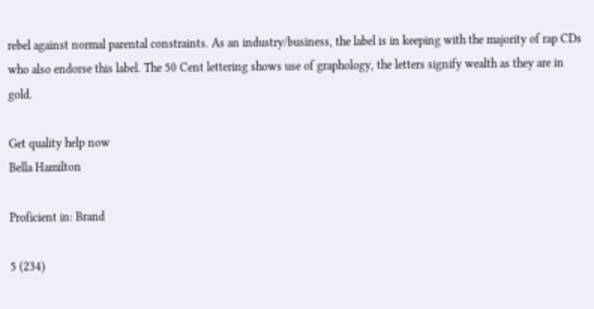rebel against normal parental constraints. As an industry/business, the label is in keeping with the majority of rap CDs who also endorse this label. The 50 Cent lettering shows use of graphology, the letters signify wealth as they are in gold.

Get quality help now
Bella Hamilton

Proficient in: Brand

5 (234)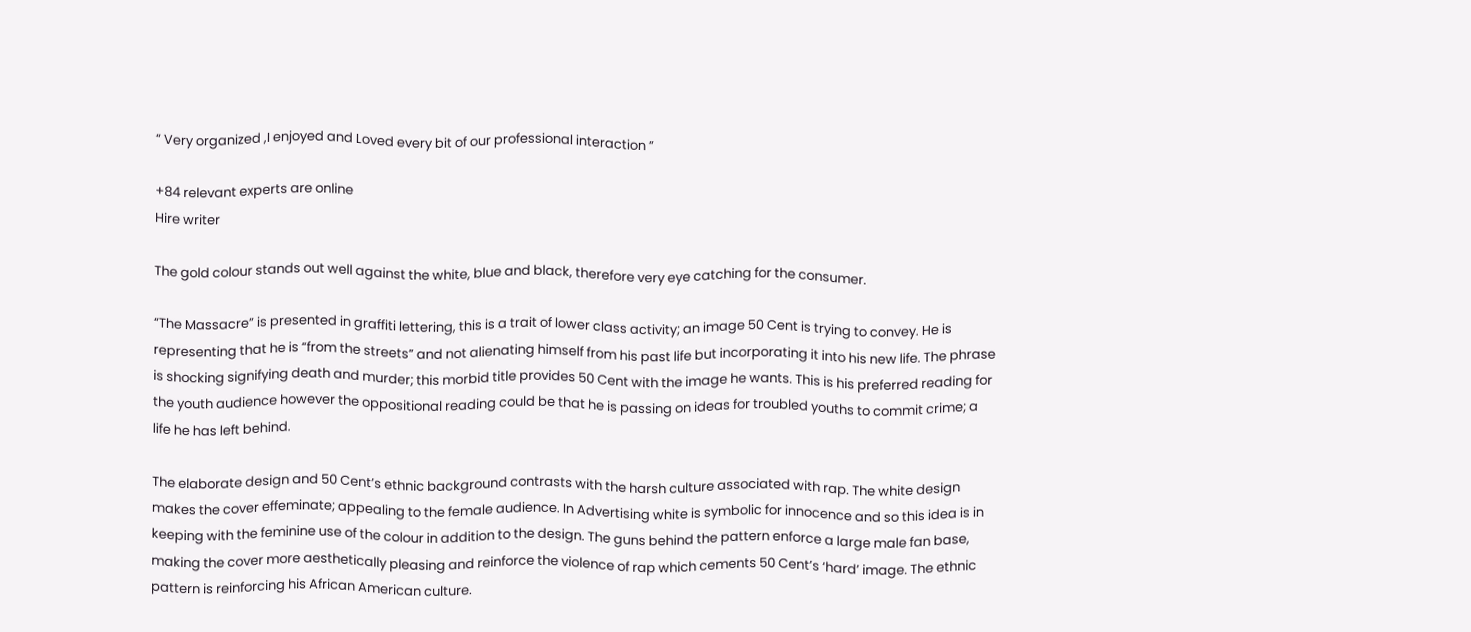“ Very organized ,I enjoyed and Loved every bit of our professional interaction ”

+84 relevant experts are online
Hire writer

The gold colour stands out well against the white, blue and black, therefore very eye catching for the consumer.

“The Massacre” is presented in graffiti lettering, this is a trait of lower class activity; an image 50 Cent is trying to convey. He is representing that he is “from the streets” and not alienating himself from his past life but incorporating it into his new life. The phrase is shocking signifying death and murder; this morbid title provides 50 Cent with the image he wants. This is his preferred reading for the youth audience however the oppositional reading could be that he is passing on ideas for troubled youths to commit crime; a life he has left behind.

The elaborate design and 50 Cent’s ethnic background contrasts with the harsh culture associated with rap. The white design makes the cover effeminate; appealing to the female audience. In Advertising white is symbolic for innocence and so this idea is in keeping with the feminine use of the colour in addition to the design. The guns behind the pattern enforce a large male fan base, making the cover more aesthetically pleasing and reinforce the violence of rap which cements 50 Cent’s ‘hard’ image. The ethnic pattern is reinforcing his African American culture.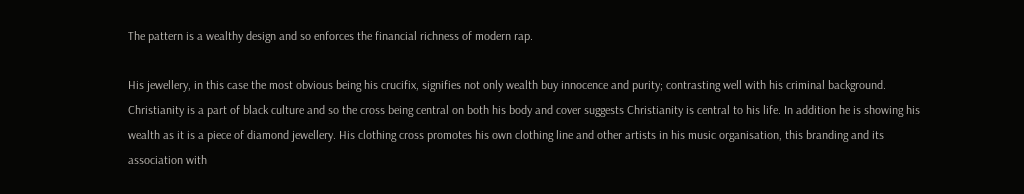The pattern is a wealthy design and so enforces the financial richness of modern rap.

His jewellery, in this case the most obvious being his crucifix, signifies not only wealth buy innocence and purity; contrasting well with his criminal background. Christianity is a part of black culture and so the cross being central on both his body and cover suggests Christianity is central to his life. In addition he is showing his wealth as it is a piece of diamond jewellery. His clothing cross promotes his own clothing line and other artists in his music organisation, this branding and its association with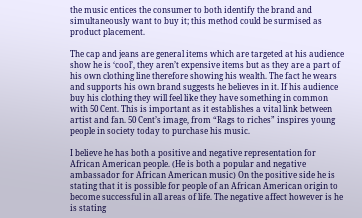the music entices the consumer to both identify the brand and simultaneously want to buy it; this method could be surmised as product placement.

The cap and jeans are general items which are targeted at his audience show he is ‘cool’, they aren’t expensive items but as they are a part of his own clothing line therefore showing his wealth. The fact he wears and supports his own brand suggests he believes in it. If his audience buy his clothing they will feel like they have something in common with 50 Cent. This is important as it establishes a vital link between artist and fan. 50 Cent’s image, from “Rags to riches” inspires young people in society today to purchase his music.

I believe he has both a positive and negative representation for African American people. (He is both a popular and negative ambassador for African American music) On the positive side he is stating that it is possible for people of an African American origin to become successful in all areas of life. The negative affect however is he is stating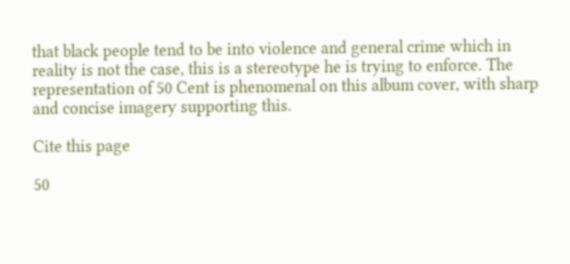that black people tend to be into violence and general crime which in reality is not the case, this is a stereotype he is trying to enforce. The representation of 50 Cent is phenomenal on this album cover, with sharp and concise imagery supporting this.

Cite this page

50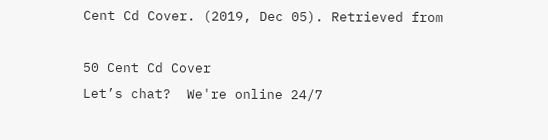Cent Cd Cover. (2019, Dec 05). Retrieved from

50 Cent Cd Cover
Let’s chat?  We're online 24/7